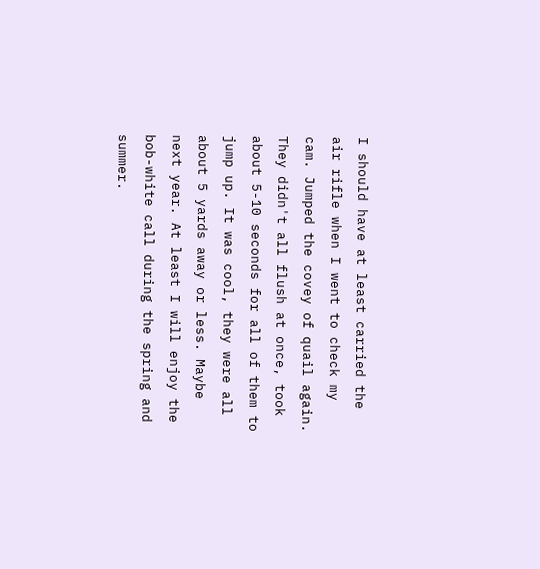I should have at least carried the air rifle when I went to check my cam. Jumped the covey of quail again. They didn't all flush at once, took about 5-10 seconds for all of them to jump up. It was cool, they were all about 5 yards away or less. Maybe next year. At least I will enjoy the bob-white call during the spring and summer.